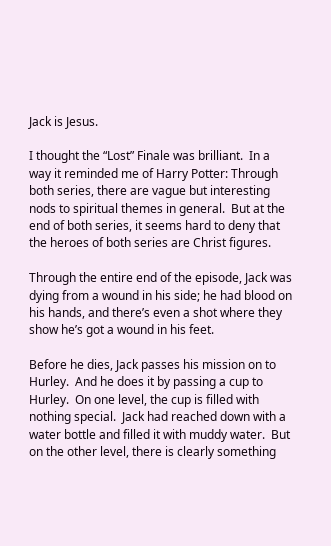Jack is Jesus.

I thought the “Lost” Finale was brilliant.  In a way it reminded me of Harry Potter: Through both series, there are vague but interesting nods to spiritual themes in general.  But at the end of both series, it seems hard to deny that the heroes of both series are Christ figures.

Through the entire end of the episode, Jack was dying from a wound in his side; he had blood on his hands, and there’s even a shot where they show he’s got a wound in his feet.

Before he dies, Jack passes his mission on to Hurley.  And he does it by passing a cup to Hurley.  On one level, the cup is filled with nothing special.  Jack had reached down with a water bottle and filled it with muddy water.  But on the other level, there is clearly something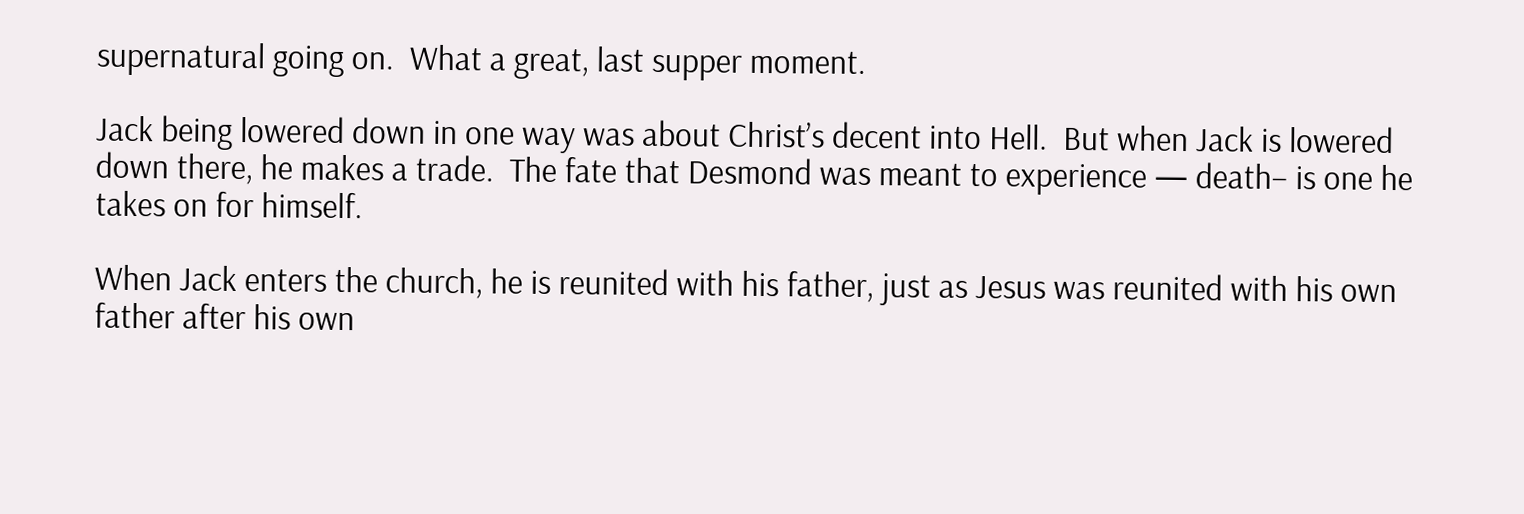supernatural going on.  What a great, last supper moment.

Jack being lowered down in one way was about Christ’s decent into Hell.  But when Jack is lowered down there, he makes a trade.  The fate that Desmond was meant to experience — death– is one he takes on for himself.

When Jack enters the church, he is reunited with his father, just as Jesus was reunited with his own father after his own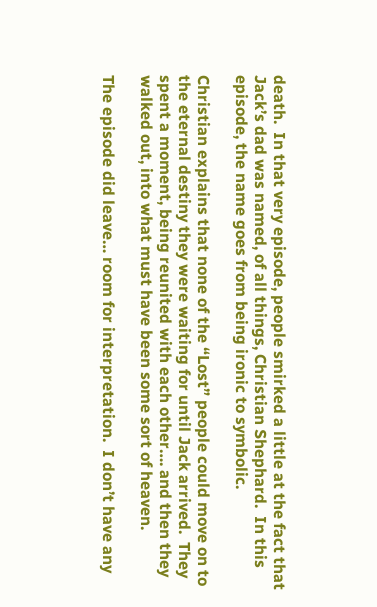death.  In that very episode, people smirked a little at the fact that Jack’s dad was named, of all things, Christian Shephard.  In this episode, the name goes from being ironic to symbolic.

Christian explains that none of the “Lost” people could move on to the eternal destiny they were waiting for until Jack arrived.  They spent a moment, being reunited with each other…. and then they walked out, into what must have been some sort of heaven.

The episode did leave… room for interpretation.  I don’t have any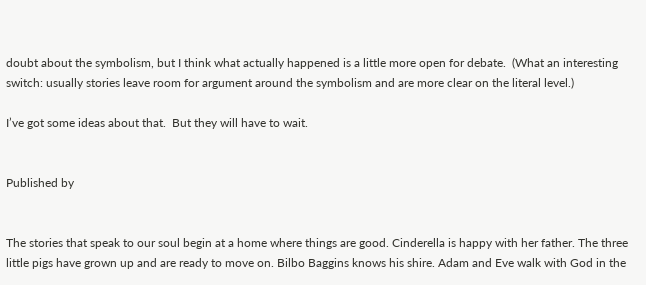doubt about the symbolism, but I think what actually happened is a little more open for debate.  (What an interesting switch: usually stories leave room for argument around the symbolism and are more clear on the literal level.)

I’ve got some ideas about that.  But they will have to wait.


Published by


The stories that speak to our soul begin at a home where things are good. Cinderella is happy with her father. The three little pigs have grown up and are ready to move on. Bilbo Baggins knows his shire. Adam and Eve walk with God in the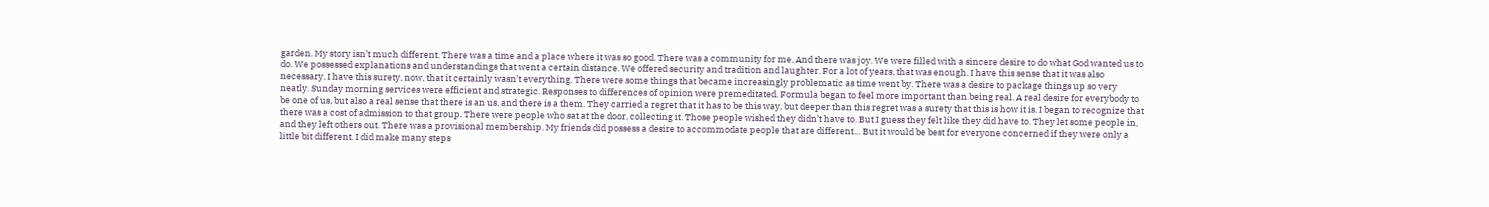garden. My story isn’t much different. There was a time and a place where it was so good. There was a community for me. And there was joy. We were filled with a sincere desire to do what God wanted us to do. We possessed explanations and understandings that went a certain distance. We offered security and tradition and laughter. For a lot of years, that was enough. I have this sense that it was also necessary. I have this surety, now, that it certainly wasn’t everything. There were some things that became increasingly problematic as time went by. There was a desire to package things up so very neatly. Sunday morning services were efficient and strategic. Responses to differences of opinion were premeditated. Formula began to feel more important than being real. A real desire for everybody to be one of us, but also a real sense that there is an us, and there is a them. They carried a regret that it has to be this way, but deeper than this regret was a surety that this is how it is. I began to recognize that there was a cost of admission to that group. There were people who sat at the door, collecting it. Those people wished they didn’t have to. But I guess they felt like they did have to. They let some people in, and they left others out. There was a provisional membership. My friends did possess a desire to accommodate people that are different… But it would be best for everyone concerned if they were only a little bit different. I did make many steps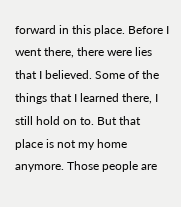forward in this place. Before I went there, there were lies that I believed. Some of the things that I learned there, I still hold on to. But that place is not my home anymore. Those people are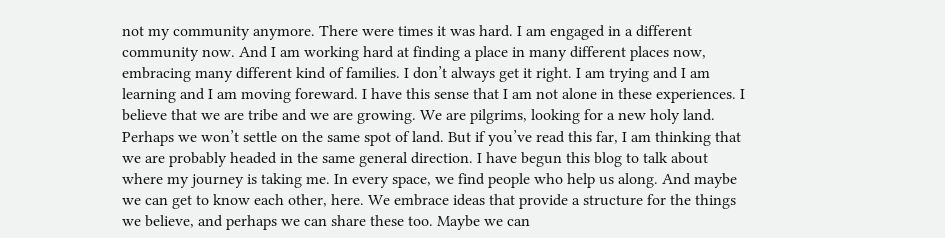not my community anymore. There were times it was hard. I am engaged in a different community now. And I am working hard at finding a place in many different places now, embracing many different kind of families. I don’t always get it right. I am trying and I am learning and I am moving foreward. I have this sense that I am not alone in these experiences. I believe that we are tribe and we are growing. We are pilgrims, looking for a new holy land. Perhaps we won’t settle on the same spot of land. But if you’ve read this far, I am thinking that we are probably headed in the same general direction. I have begun this blog to talk about where my journey is taking me. In every space, we find people who help us along. And maybe we can get to know each other, here. We embrace ideas that provide a structure for the things we believe, and perhaps we can share these too. Maybe we can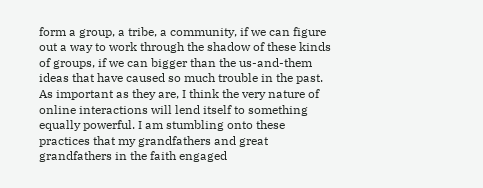form a group, a tribe, a community, if we can figure out a way to work through the shadow of these kinds of groups, if we can bigger than the us-and-them ideas that have caused so much trouble in the past. As important as they are, I think the very nature of online interactions will lend itself to something equally powerful. I am stumbling onto these practices that my grandfathers and great grandfathers in the faith engaged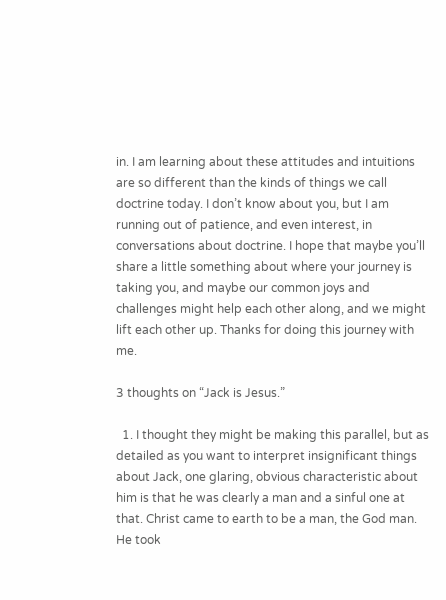in. I am learning about these attitudes and intuitions are so different than the kinds of things we call doctrine today. I don’t know about you, but I am running out of patience, and even interest, in conversations about doctrine. I hope that maybe you’ll share a little something about where your journey is taking you, and maybe our common joys and challenges might help each other along, and we might lift each other up. Thanks for doing this journey with me.

3 thoughts on “Jack is Jesus.”

  1. I thought they might be making this parallel, but as detailed as you want to interpret insignificant things about Jack, one glaring, obvious characteristic about him is that he was clearly a man and a sinful one at that. Christ came to earth to be a man, the God man. He took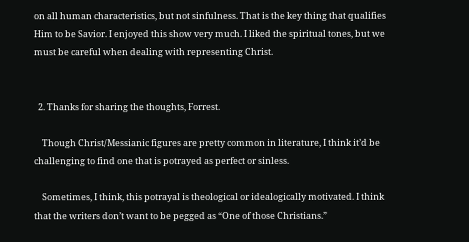on all human characteristics, but not sinfulness. That is the key thing that qualifies Him to be Savior. I enjoyed this show very much. I liked the spiritual tones, but we must be careful when dealing with representing Christ.


  2. Thanks for sharing the thoughts, Forrest.

    Though Christ/Messianic figures are pretty common in literature, I think it’d be challenging to find one that is potrayed as perfect or sinless.

    Sometimes, I think, this potrayal is theological or idealogically motivated. I think that the writers don’t want to be pegged as “One of those Christians.”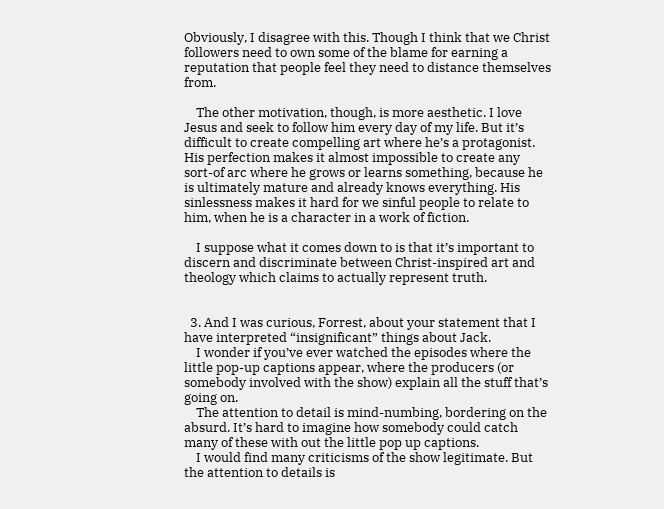Obviously, I disagree with this. Though I think that we Christ followers need to own some of the blame for earning a reputation that people feel they need to distance themselves from.

    The other motivation, though, is more aesthetic. I love Jesus and seek to follow him every day of my life. But it’s difficult to create compelling art where he’s a protagonist. His perfection makes it almost impossible to create any sort-of arc where he grows or learns something, because he is ultimately mature and already knows everything. His sinlessness makes it hard for we sinful people to relate to him, when he is a character in a work of fiction.

    I suppose what it comes down to is that it’s important to discern and discriminate between Christ-inspired art and theology which claims to actually represent truth.


  3. And I was curious, Forrest, about your statement that I have interpreted “insignificant” things about Jack.
    I wonder if you’ve ever watched the episodes where the little pop-up captions appear, where the producers (or somebody involved with the show) explain all the stuff that’s going on.
    The attention to detail is mind-numbing, bordering on the absurd. It’s hard to imagine how somebody could catch many of these with out the little pop up captions.
    I would find many criticisms of the show legitimate. But the attention to details is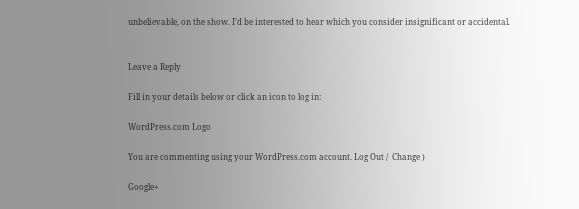unbelievable, on the show. I’d be interested to hear which you consider insignificant or accidental.


Leave a Reply

Fill in your details below or click an icon to log in:

WordPress.com Logo

You are commenting using your WordPress.com account. Log Out /  Change )

Google+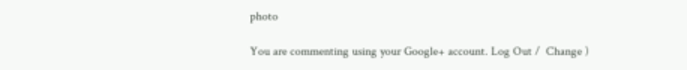photo

You are commenting using your Google+ account. Log Out /  Change )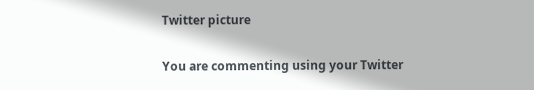Twitter picture

You are commenting using your Twitter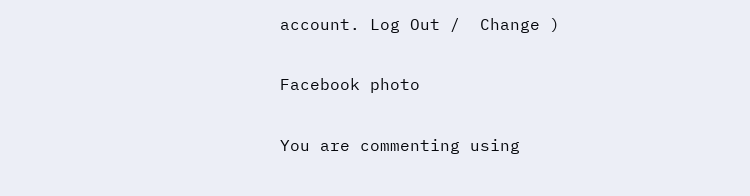account. Log Out /  Change )

Facebook photo

You are commenting using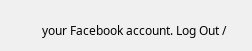your Facebook account. Log Out /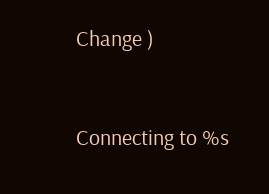Change )


Connecting to %s